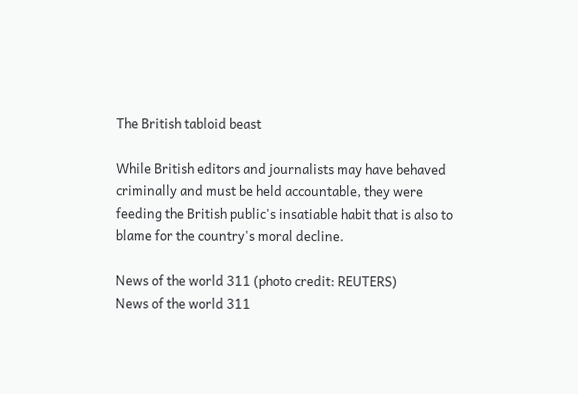The British tabloid beast

While British editors and journalists may have behaved criminally and must be held accountable, they were feeding the British public's insatiable habit that is also to blame for the country's moral decline.

News of the world 311 (photo credit: REUTERS)
News of the world 311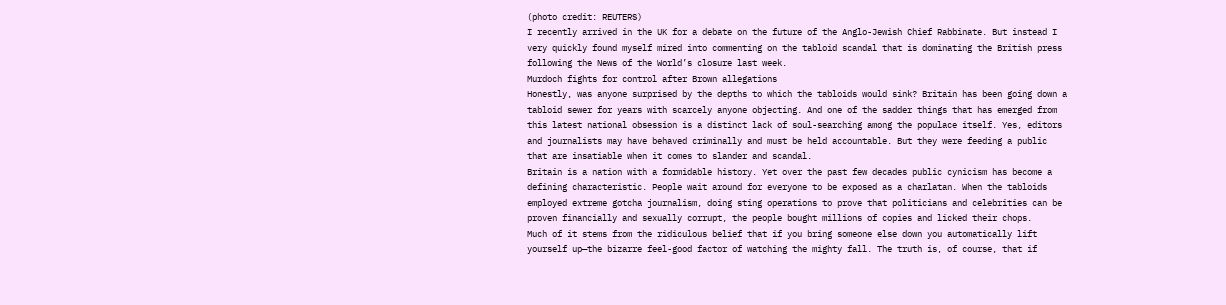(photo credit: REUTERS)
I recently arrived in the UK for a debate on the future of the Anglo-Jewish Chief Rabbinate. But instead I very quickly found myself mired into commenting on the tabloid scandal that is dominating the British press following the News of the World’s closure last week.
Murdoch fights for control after Brown allegations
Honestly, was anyone surprised by the depths to which the tabloids would sink? Britain has been going down a tabloid sewer for years with scarcely anyone objecting. And one of the sadder things that has emerged from this latest national obsession is a distinct lack of soul-searching among the populace itself. Yes, editors and journalists may have behaved criminally and must be held accountable. But they were feeding a public that are insatiable when it comes to slander and scandal.
Britain is a nation with a formidable history. Yet over the past few decades public cynicism has become a defining characteristic. People wait around for everyone to be exposed as a charlatan. When the tabloids employed extreme gotcha journalism, doing sting operations to prove that politicians and celebrities can be proven financially and sexually corrupt, the people bought millions of copies and licked their chops.
Much of it stems from the ridiculous belief that if you bring someone else down you automatically lift yourself up—the bizarre feel-good factor of watching the mighty fall. The truth is, of course, that if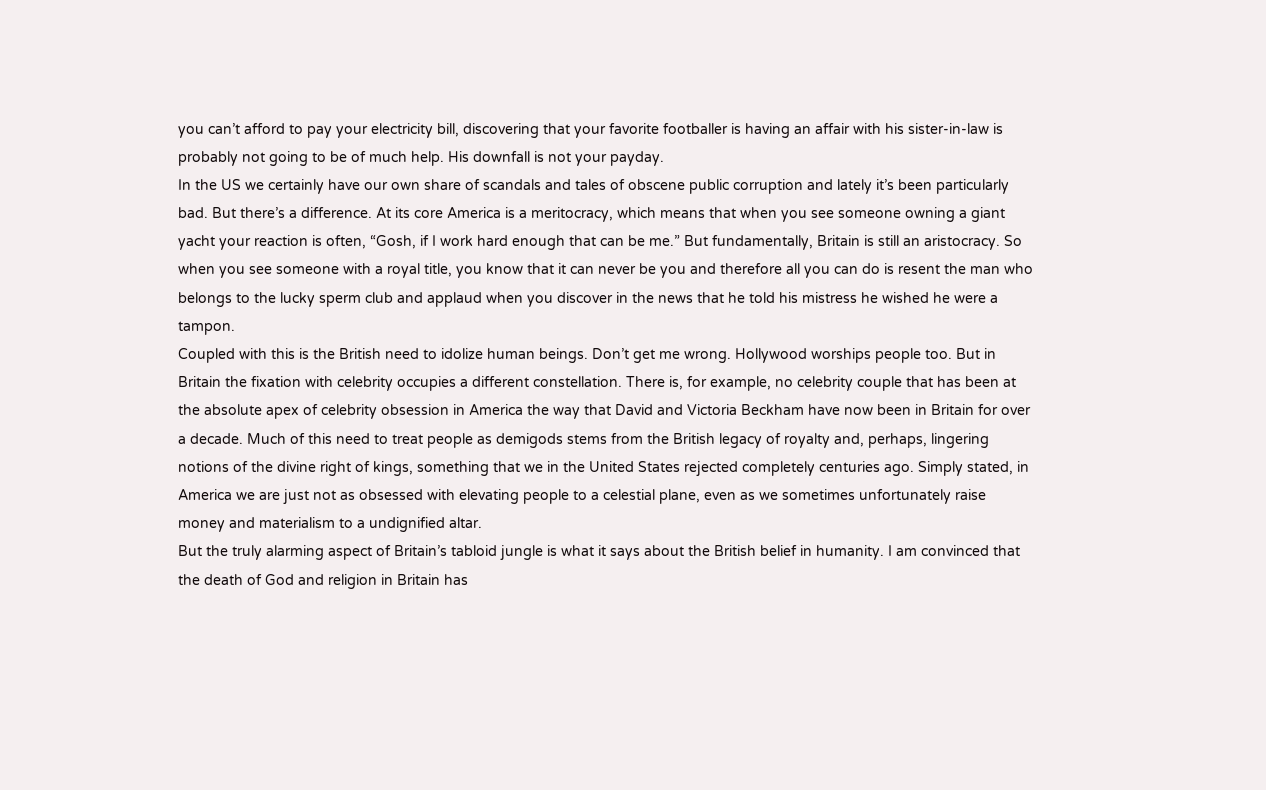you can’t afford to pay your electricity bill, discovering that your favorite footballer is having an affair with his sister-in-law is probably not going to be of much help. His downfall is not your payday.
In the US we certainly have our own share of scandals and tales of obscene public corruption and lately it’s been particularly bad. But there’s a difference. At its core America is a meritocracy, which means that when you see someone owning a giant yacht your reaction is often, “Gosh, if I work hard enough that can be me.” But fundamentally, Britain is still an aristocracy. So when you see someone with a royal title, you know that it can never be you and therefore all you can do is resent the man who belongs to the lucky sperm club and applaud when you discover in the news that he told his mistress he wished he were a tampon.
Coupled with this is the British need to idolize human beings. Don’t get me wrong. Hollywood worships people too. But in Britain the fixation with celebrity occupies a different constellation. There is, for example, no celebrity couple that has been at the absolute apex of celebrity obsession in America the way that David and Victoria Beckham have now been in Britain for over a decade. Much of this need to treat people as demigods stems from the British legacy of royalty and, perhaps, lingering notions of the divine right of kings, something that we in the United States rejected completely centuries ago. Simply stated, in America we are just not as obsessed with elevating people to a celestial plane, even as we sometimes unfortunately raise money and materialism to a undignified altar.
But the truly alarming aspect of Britain’s tabloid jungle is what it says about the British belief in humanity. I am convinced that the death of God and religion in Britain has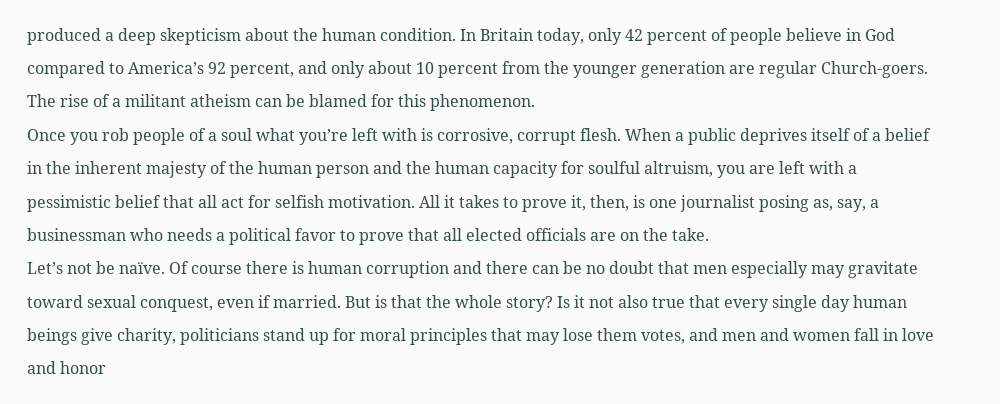produced a deep skepticism about the human condition. In Britain today, only 42 percent of people believe in God compared to America’s 92 percent, and only about 10 percent from the younger generation are regular Church-goers. The rise of a militant atheism can be blamed for this phenomenon.
Once you rob people of a soul what you’re left with is corrosive, corrupt flesh. When a public deprives itself of a belief in the inherent majesty of the human person and the human capacity for soulful altruism, you are left with a pessimistic belief that all act for selfish motivation. All it takes to prove it, then, is one journalist posing as, say, a businessman who needs a political favor to prove that all elected officials are on the take.
Let’s not be naïve. Of course there is human corruption and there can be no doubt that men especially may gravitate toward sexual conquest, even if married. But is that the whole story? Is it not also true that every single day human beings give charity, politicians stand up for moral principles that may lose them votes, and men and women fall in love and honor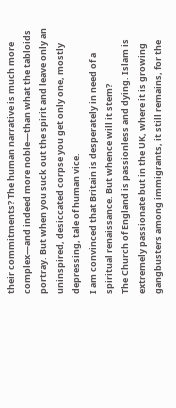their commitments? The human narrative is much more complex—and indeed more noble—than what the tabloids portray. But when you suck out the spirit and leave only an uninspired, desiccated corpse you get only one, mostly depressing, tale of human vice.
I am convinced that Britain is desperately in need of a spiritual renaissance. But whence will it stem?
The Church of England is passionless and dying. Islam is extremely passionate but in the UK, where it is growing gangbusters among immigrants, it still remains, for the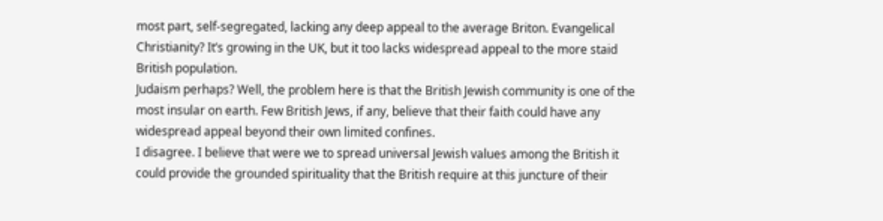most part, self-segregated, lacking any deep appeal to the average Briton. Evangelical Christianity? It’s growing in the UK, but it too lacks widespread appeal to the more staid British population.
Judaism perhaps? Well, the problem here is that the British Jewish community is one of the most insular on earth. Few British Jews, if any, believe that their faith could have any widespread appeal beyond their own limited confines.
I disagree. I believe that were we to spread universal Jewish values among the British it could provide the grounded spirituality that the British require at this juncture of their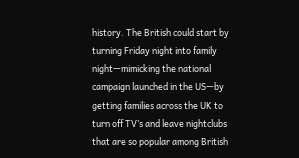history. The British could start by turning Friday night into family night—mimicking the national campaign launched in the US—by getting families across the UK to turn off TV’s and leave nightclubs that are so popular among British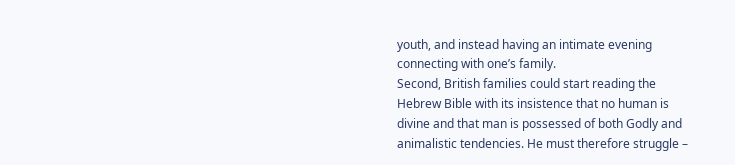youth, and instead having an intimate evening connecting with one’s family.
Second, British families could start reading the Hebrew Bible with its insistence that no human is divine and that man is possessed of both Godly and animalistic tendencies. He must therefore struggle –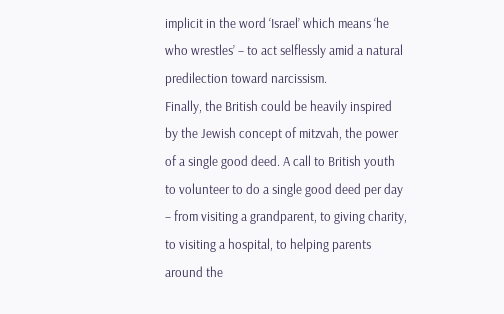implicit in the word ‘Israel’ which means ‘he who wrestles’ – to act selflessly amid a natural predilection toward narcissism.
Finally, the British could be heavily inspired by the Jewish concept of mitzvah, the power of a single good deed. A call to British youth to volunteer to do a single good deed per day – from visiting a grandparent, to giving charity, to visiting a hospital, to helping parents around the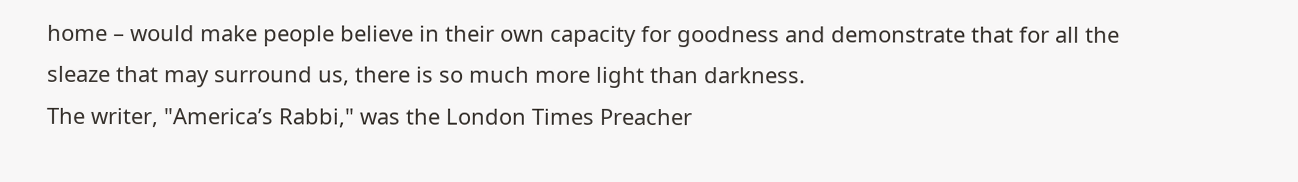home – would make people believe in their own capacity for goodness and demonstrate that for all the sleaze that may surround us, there is so much more light than darkness.
The writer, "America’s Rabbi," was the London Times Preacher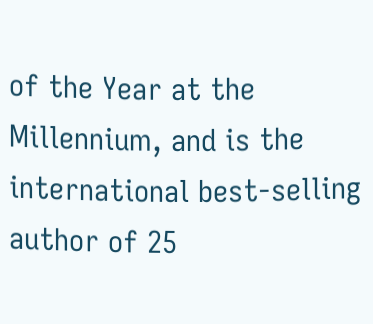of the Year at the Millennium, and is the international best-selling author of 25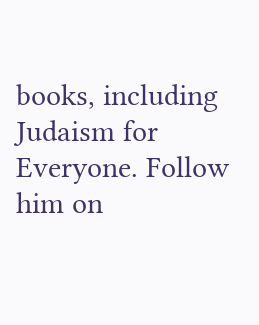books, including Judaism for Everyone. Follow him on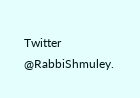Twitter @RabbiShmuley.